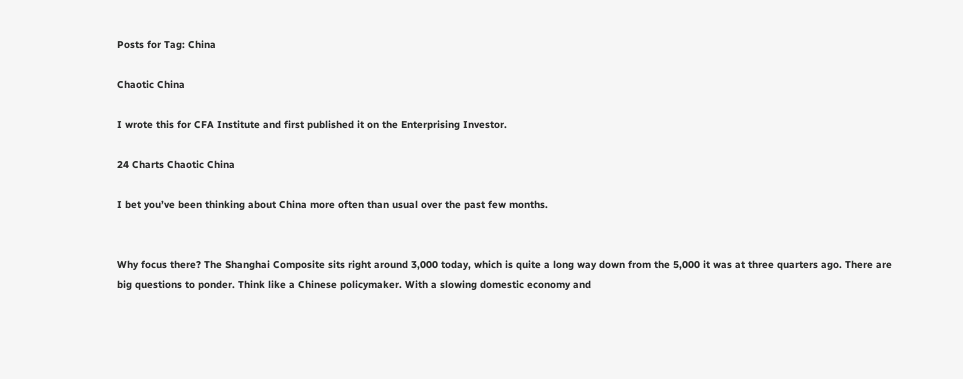Posts for Tag: China

Chaotic China

I wrote this for CFA Institute and first published it on the Enterprising Investor.

24 Charts Chaotic China

I bet you’ve been thinking about China more often than usual over the past few months.


Why focus there? The Shanghai Composite sits right around 3,000 today, which is quite a long way down from the 5,000 it was at three quarters ago. There are big questions to ponder. Think like a Chinese policymaker. With a slowing domestic economy and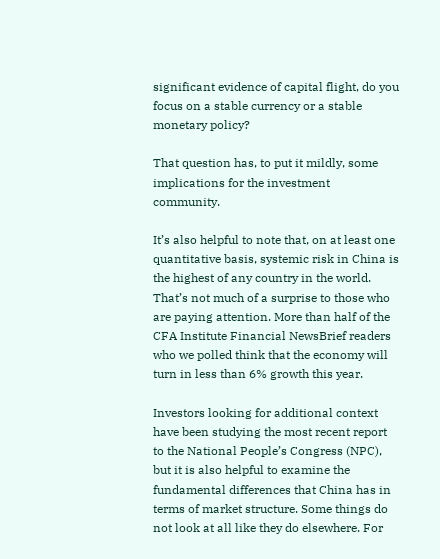significant evidence of capital flight, do you focus on a stable currency or a stable monetary policy?

That question has, to put it mildly, some implications for the investment community.

It’s also helpful to note that, on at least one quantitative basis, systemic risk in China is the highest of any country in the world. That’s not much of a surprise to those who are paying attention. More than half of the CFA Institute Financial NewsBrief readers who we polled think that the economy will turn in less than 6% growth this year.

Investors looking for additional context have been studying the most recent report to the National People’s Congress (NPC), but it is also helpful to examine the fundamental differences that China has in terms of market structure. Some things do not look at all like they do elsewhere. For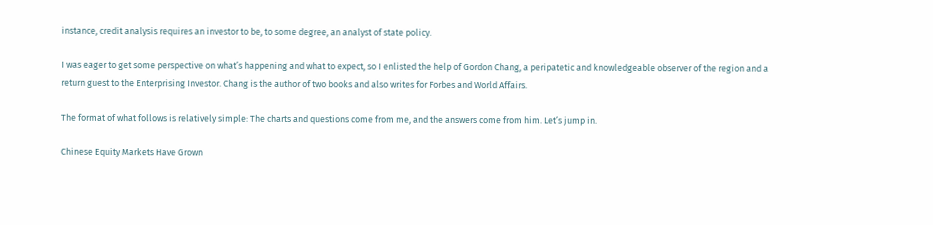instance, credit analysis requires an investor to be, to some degree, an analyst of state policy.

I was eager to get some perspective on what’s happening and what to expect, so I enlisted the help of Gordon Chang, a peripatetic and knowledgeable observer of the region and a return guest to the Enterprising Investor. Chang is the author of two books and also writes for Forbes and World Affairs.

The format of what follows is relatively simple: The charts and questions come from me, and the answers come from him. Let’s jump in.

Chinese Equity Markets Have Grown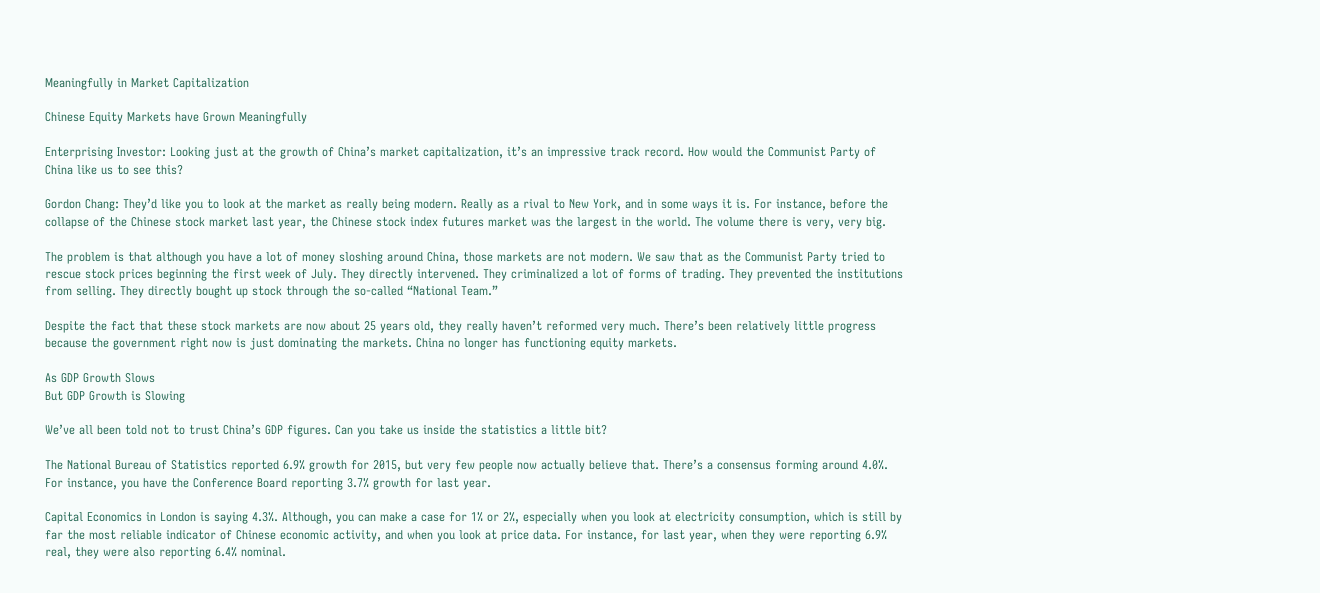Meaningfully in Market Capitalization

Chinese Equity Markets have Grown Meaningfully

Enterprising Investor: Looking just at the growth of China’s market capitalization, it’s an impressive track record. How would the Communist Party of China like us to see this?

Gordon Chang: They’d like you to look at the market as really being modern. Really as a rival to New York, and in some ways it is. For instance, before the collapse of the Chinese stock market last year, the Chinese stock index futures market was the largest in the world. The volume there is very, very big.

The problem is that although you have a lot of money sloshing around China, those markets are not modern. We saw that as the Communist Party tried to rescue stock prices beginning the first week of July. They directly intervened. They criminalized a lot of forms of trading. They prevented the institutions from selling. They directly bought up stock through the so-called “National Team.”

Despite the fact that these stock markets are now about 25 years old, they really haven’t reformed very much. There’s been relatively little progress because the government right now is just dominating the markets. China no longer has functioning equity markets.

As GDP Growth Slows
But GDP Growth is Slowing

We’ve all been told not to trust China’s GDP figures. Can you take us inside the statistics a little bit?

The National Bureau of Statistics reported 6.9% growth for 2015, but very few people now actually believe that. There’s a consensus forming around 4.0%. For instance, you have the Conference Board reporting 3.7% growth for last year.

Capital Economics in London is saying 4.3%. Although, you can make a case for 1% or 2%, especially when you look at electricity consumption, which is still by far the most reliable indicator of Chinese economic activity, and when you look at price data. For instance, for last year, when they were reporting 6.9% real, they were also reporting 6.4% nominal.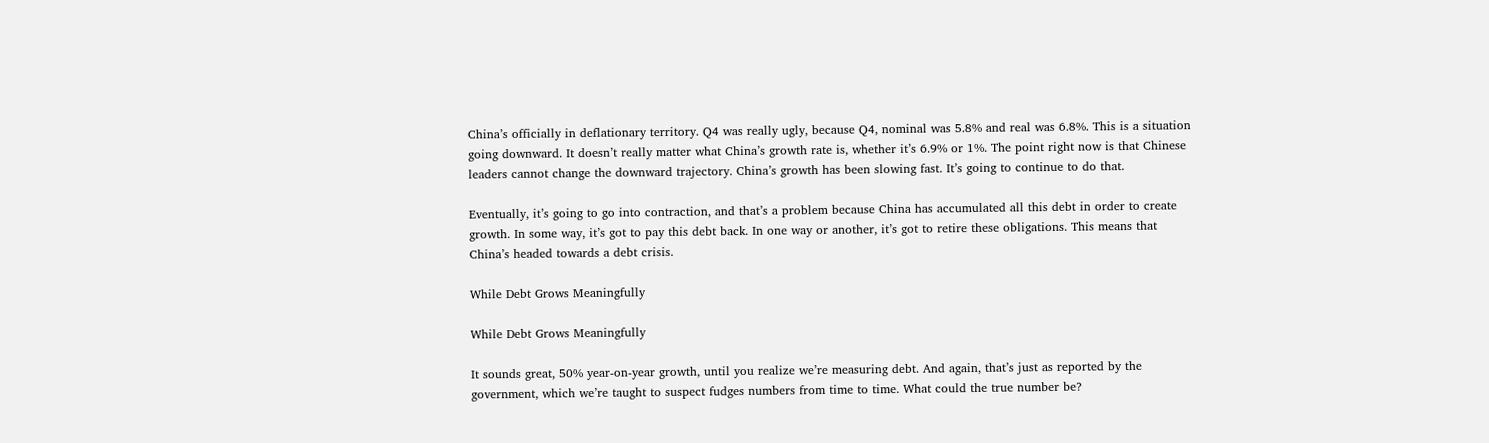China’s officially in deflationary territory. Q4 was really ugly, because Q4, nominal was 5.8% and real was 6.8%. This is a situation going downward. It doesn’t really matter what China’s growth rate is, whether it’s 6.9% or 1%. The point right now is that Chinese leaders cannot change the downward trajectory. China’s growth has been slowing fast. It’s going to continue to do that.

Eventually, it’s going to go into contraction, and that’s a problem because China has accumulated all this debt in order to create growth. In some way, it’s got to pay this debt back. In one way or another, it’s got to retire these obligations. This means that China’s headed towards a debt crisis.

While Debt Grows Meaningfully

While Debt Grows Meaningfully

It sounds great, 50% year-on-year growth, until you realize we’re measuring debt. And again, that’s just as reported by the government, which we’re taught to suspect fudges numbers from time to time. What could the true number be?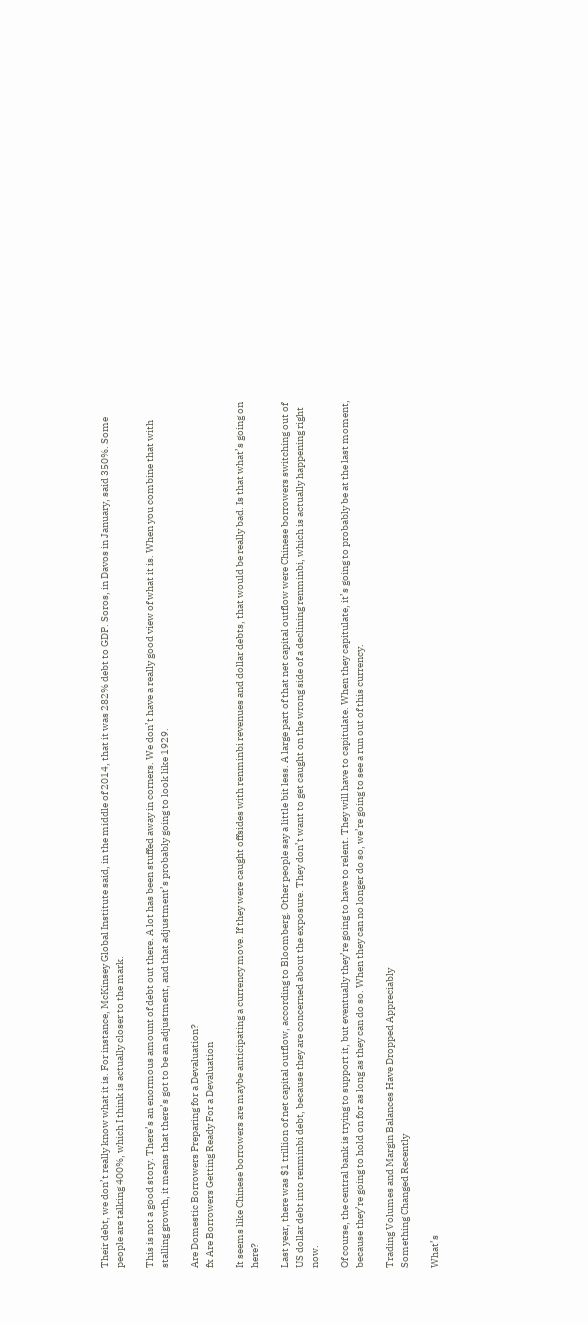Their debt, we don’t really know what it is. For instance, McKinsey Global Institute said, in the middle of 2014, that it was 282% debt to GDP. Soros, in Davos in January, said 350%. Some people are talking 400%, which I think is actually closer to the mark.

This is not a good story. There’s an enormous amount of debt out there. A lot has been stuffed away in corners. We don’t have a really good view of what it is. When you combine that with stalling growth, it means that there’s got to be an adjustment, and that adjustment’s probably going to look like 1929.

Are Domestic Borrowers Preparing for a Devaluation?
fx Are Borrowers Getting Ready For a Devaluation

It seems like Chinese borrowers are maybe anticipating a currency move. If they were caught offsides with renminbi revenues and dollar debts, that would be really bad. Is that what’s going on here?

Last year, there was $1 trillion of net capital outflow, according to Bloomberg. Other people say a little bit less. A large part of that net capital outflow were Chinese borrowers switching out of US dollar debt into renminbi debt, because they are concerned about the exposure. They don’t want to get caught on the wrong side of a declining renminbi, which is actually happening right now.

Of course, the central bank is trying to support it, but eventually they’re going to have to relent. They will have to capitulate. When they capitulate, it’s going to probably be at the last moment, because they’re going to hold on for as long as they can do so. When they can no longer do so, we’re going to see a run out of this currency.

Trading Volumes and Margin Balances Have Dropped Appreciably
Something Changed Recently

What’s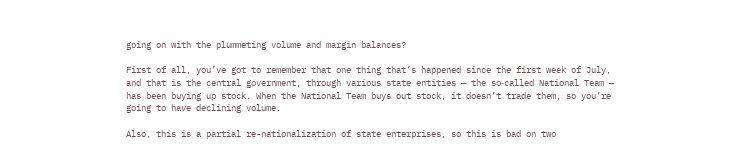going on with the plummeting volume and margin balances?

First of all, you’ve got to remember that one thing that’s happened since the first week of July, and that is the central government, through various state entities — the so‑called National Team — has been buying up stock. When the National Team buys out stock, it doesn’t trade them, so you’re going to have declining volume.

Also, this is a partial re-nationalization of state enterprises, so this is bad on two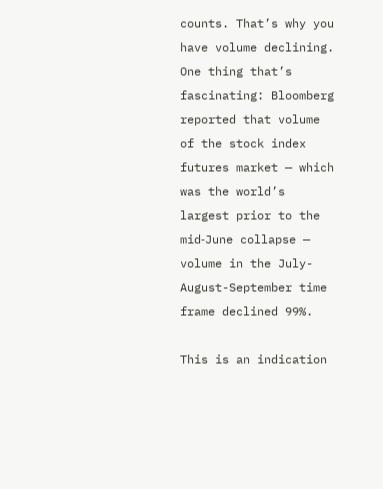counts. That’s why you have volume declining. One thing that’s fascinating: Bloomberg reported that volume of the stock index futures market — which was the world’s largest prior to the mid‑June collapse — volume in the July-August-September time frame declined 99%.

This is an indication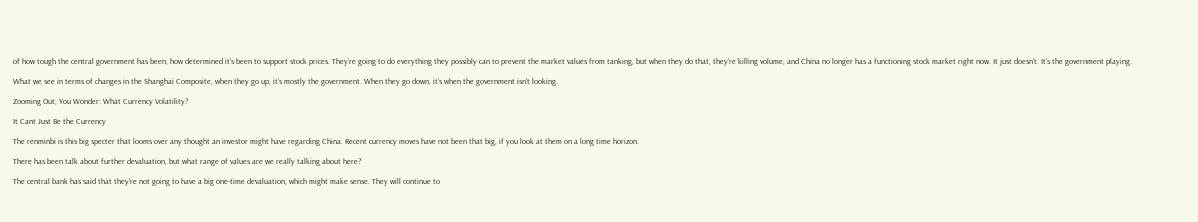of how tough the central government has been, how determined it’s been to support stock prices. They’re going to do everything they possibly can to prevent the market values from tanking, but when they do that, they’re killing volume, and China no longer has a functioning stock market right now. It just doesn’t. It’s the government playing.

What we see in terms of changes in the Shanghai Composite, when they go up, it’s mostly the government. When they go down, it’s when the government isn’t looking.

Zooming Out, You Wonder: What Currency Volatility?

It Cant Just Be the Currency

The renminbi is this big specter that looms over any thought an investor might have regarding China. Recent currency moves have not been that big, if you look at them on a long time horizon.

There has been talk about further devaluation, but what range of values are we really talking about here?

The central bank has said that they’re not going to have a big one-time devaluation, which might make sense. They will continue to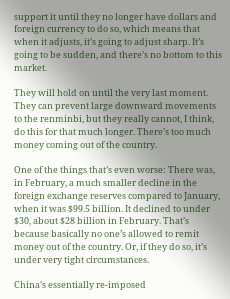support it until they no longer have dollars and foreign currency to do so, which means that when it adjusts, it’s going to adjust sharp. It’s going to be sudden, and there’s no bottom to this market.

They will hold on until the very last moment. They can prevent large downward movements to the renminbi, but they really cannot, I think, do this for that much longer. There’s too much money coming out of the country.

One of the things that’s even worse: There was, in February, a much smaller decline in the foreign exchange reserves compared to January, when it was $99.5 billion. It declined to under $30, about $28 billion in February. That’s because basically no one’s allowed to remit money out of the country. Or, if they do so, it’s under very tight circumstances.

China’s essentially re-imposed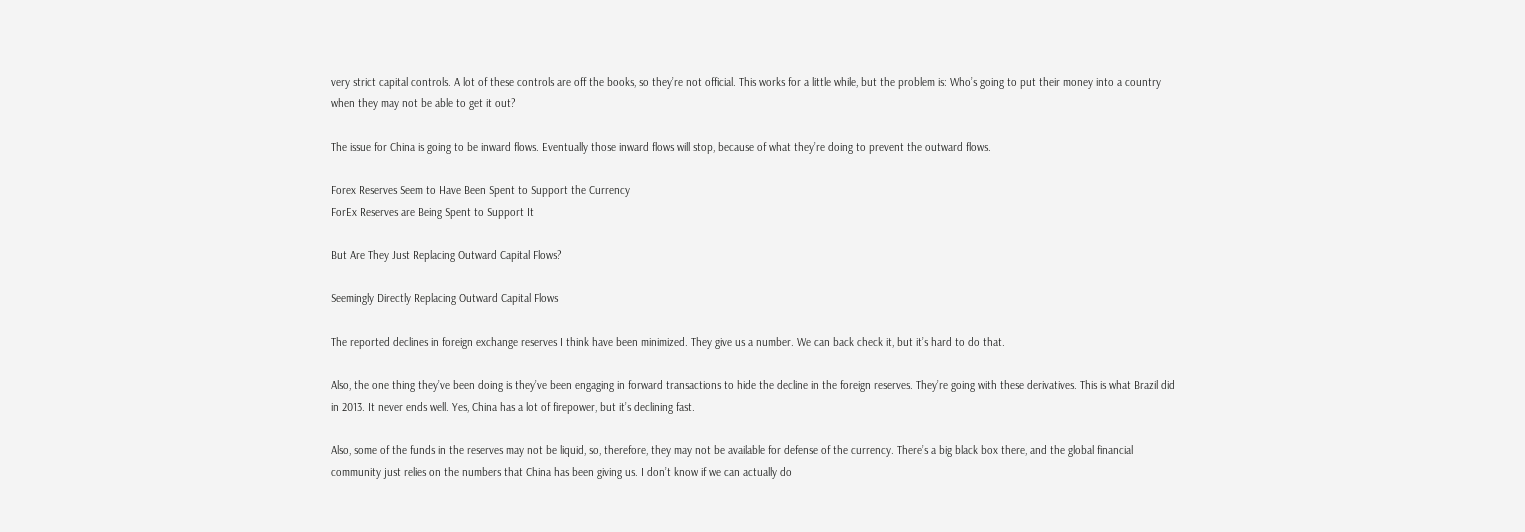very strict capital controls. A lot of these controls are off the books, so they’re not official. This works for a little while, but the problem is: Who’s going to put their money into a country when they may not be able to get it out?

The issue for China is going to be inward flows. Eventually those inward flows will stop, because of what they’re doing to prevent the outward flows.

Forex Reserves Seem to Have Been Spent to Support the Currency
ForEx Reserves are Being Spent to Support It

But Are They Just Replacing Outward Capital Flows?

Seemingly Directly Replacing Outward Capital Flows

The reported declines in foreign exchange reserves I think have been minimized. They give us a number. We can back check it, but it’s hard to do that.

Also, the one thing they’ve been doing is they’ve been engaging in forward transactions to hide the decline in the foreign reserves. They’re going with these derivatives. This is what Brazil did in 2013. It never ends well. Yes, China has a lot of firepower, but it’s declining fast.

Also, some of the funds in the reserves may not be liquid, so, therefore, they may not be available for defense of the currency. There’s a big black box there, and the global financial community just relies on the numbers that China has been giving us. I don’t know if we can actually do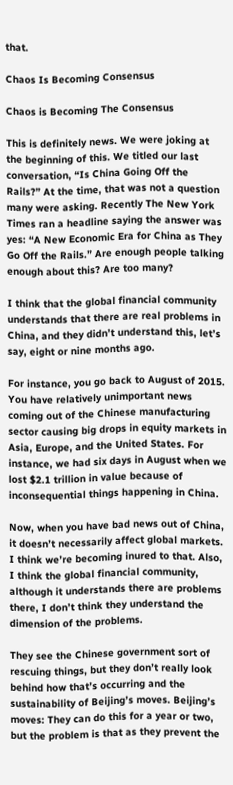that.

Chaos Is Becoming Consensus

Chaos is Becoming The Consensus

This is definitely news. We were joking at the beginning of this. We titled our last conversation, “Is China Going Off the Rails?” At the time, that was not a question many were asking. Recently The New York Times ran a headline saying the answer was yes: “A New Economic Era for China as They Go Off the Rails.” Are enough people talking enough about this? Are too many?

I think that the global financial community understands that there are real problems in China, and they didn’t understand this, let’s say, eight or nine months ago.

For instance, you go back to August of 2015. You have relatively unimportant news coming out of the Chinese manufacturing sector causing big drops in equity markets in Asia, Europe, and the United States. For instance, we had six days in August when we lost $2.1 trillion in value because of inconsequential things happening in China.

Now, when you have bad news out of China, it doesn’t necessarily affect global markets. I think we’re becoming inured to that. Also, I think the global financial community, although it understands there are problems there, I don’t think they understand the dimension of the problems.

They see the Chinese government sort of rescuing things, but they don’t really look behind how that’s occurring and the sustainability of Beijing’s moves. Beijing’s moves: They can do this for a year or two, but the problem is that as they prevent the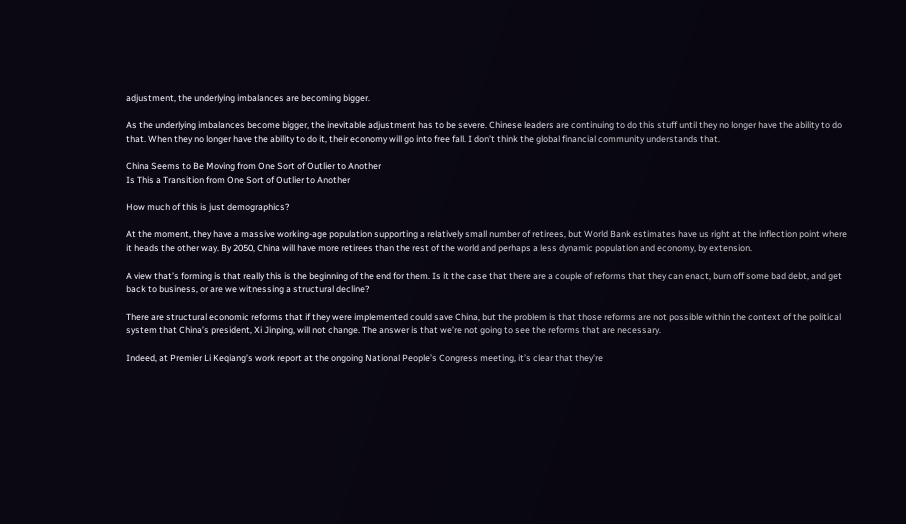adjustment, the underlying imbalances are becoming bigger.

As the underlying imbalances become bigger, the inevitable adjustment has to be severe. Chinese leaders are continuing to do this stuff until they no longer have the ability to do that. When they no longer have the ability to do it, their economy will go into free fall. I don’t think the global financial community understands that.

China Seems to Be Moving from One Sort of Outlier to Another
Is This a Transition from One Sort of Outlier to Another

How much of this is just demographics?

At the moment, they have a massive working-age population supporting a relatively small number of retirees, but World Bank estimates have us right at the inflection point where it heads the other way. By 2050, China will have more retirees than the rest of the world and perhaps a less dynamic population and economy, by extension.

A view that’s forming is that really this is the beginning of the end for them. Is it the case that there are a couple of reforms that they can enact, burn off some bad debt, and get back to business, or are we witnessing a structural decline?

There are structural economic reforms that if they were implemented could save China, but the problem is that those reforms are not possible within the context of the political system that China’s president, Xi Jinping, will not change. The answer is that we’re not going to see the reforms that are necessary.

Indeed, at Premier Li Keqiang’s work report at the ongoing National People’s Congress meeting, it’s clear that they’re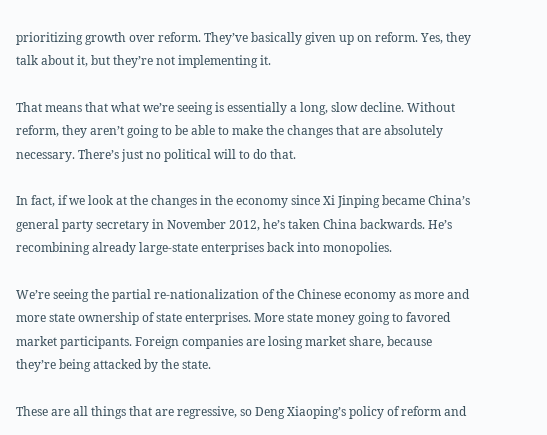prioritizing growth over reform. They’ve basically given up on reform. Yes, they talk about it, but they’re not implementing it.

That means that what we’re seeing is essentially a long, slow decline. Without reform, they aren’t going to be able to make the changes that are absolutely necessary. There’s just no political will to do that.

In fact, if we look at the changes in the economy since Xi Jinping became China’s general party secretary in November 2012, he’s taken China backwards. He’s recombining already large-state enterprises back into monopolies.

We’re seeing the partial re-nationalization of the Chinese economy as more and more state ownership of state enterprises. More state money going to favored market participants. Foreign companies are losing market share, because they’re being attacked by the state.

These are all things that are regressive, so Deng Xiaoping’s policy of reform and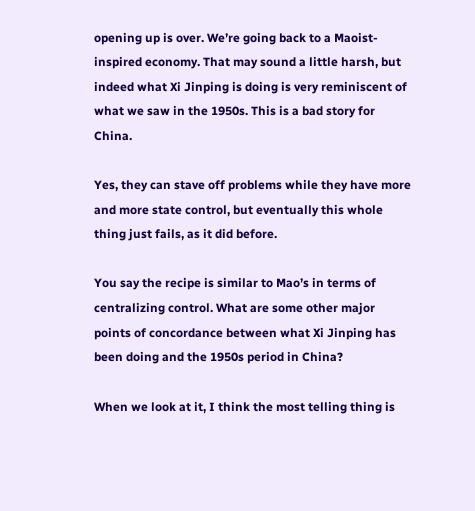opening up is over. We’re going back to a Maoist-inspired economy. That may sound a little harsh, but indeed what Xi Jinping is doing is very reminiscent of what we saw in the 1950s. This is a bad story for China.

Yes, they can stave off problems while they have more and more state control, but eventually this whole thing just fails, as it did before.

You say the recipe is similar to Mao’s in terms of centralizing control. What are some other major points of concordance between what Xi Jinping has been doing and the 1950s period in China?

When we look at it, I think the most telling thing is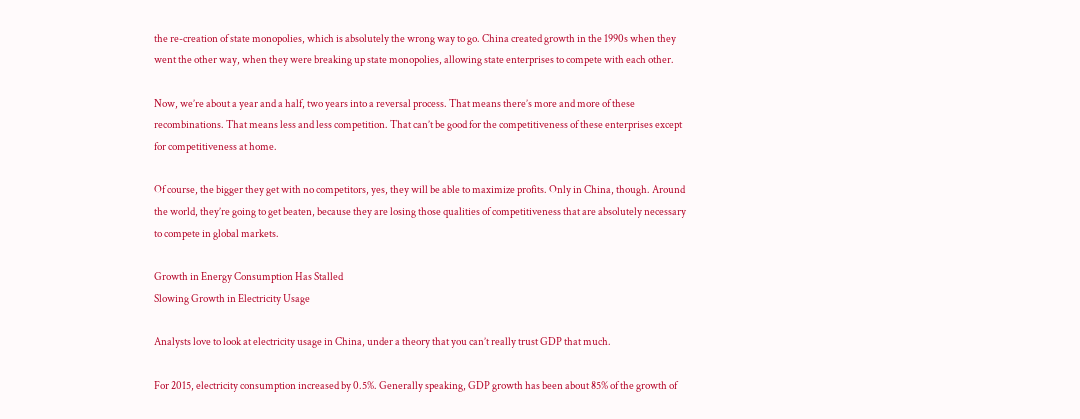the re-creation of state monopolies, which is absolutely the wrong way to go. China created growth in the 1990s when they went the other way, when they were breaking up state monopolies, allowing state enterprises to compete with each other.

Now, we’re about a year and a half, two years into a reversal process. That means there’s more and more of these recombinations. That means less and less competition. That can’t be good for the competitiveness of these enterprises except for competitiveness at home.

Of course, the bigger they get with no competitors, yes, they will be able to maximize profits. Only in China, though. Around the world, they’re going to get beaten, because they are losing those qualities of competitiveness that are absolutely necessary to compete in global markets.

Growth in Energy Consumption Has Stalled
Slowing Growth in Electricity Usage

Analysts love to look at electricity usage in China, under a theory that you can’t really trust GDP that much.

For 2015, electricity consumption increased by 0.5%. Generally speaking, GDP growth has been about 85% of the growth of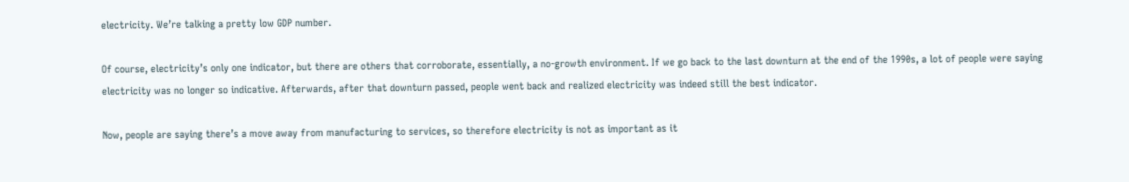electricity. We’re talking a pretty low GDP number.

Of course, electricity’s only one indicator, but there are others that corroborate, essentially, a no‑growth environment. If we go back to the last downturn at the end of the 1990s, a lot of people were saying electricity was no longer so indicative. Afterwards, after that downturn passed, people went back and realized electricity was indeed still the best indicator.

Now, people are saying there’s a move away from manufacturing to services, so therefore electricity is not as important as it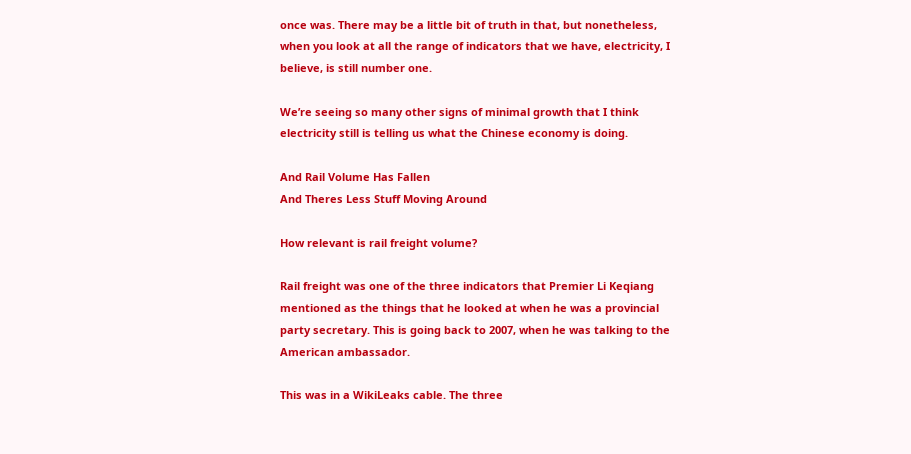once was. There may be a little bit of truth in that, but nonetheless, when you look at all the range of indicators that we have, electricity, I believe, is still number one.

We’re seeing so many other signs of minimal growth that I think electricity still is telling us what the Chinese economy is doing.

And Rail Volume Has Fallen
And Theres Less Stuff Moving Around

How relevant is rail freight volume?

Rail freight was one of the three indicators that Premier Li Keqiang mentioned as the things that he looked at when he was a provincial party secretary. This is going back to 2007, when he was talking to the American ambassador.

This was in a WikiLeaks cable. The three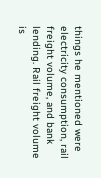things he mentioned were electricity consumption, rail freight volume, and bank lending. Rail freight volume is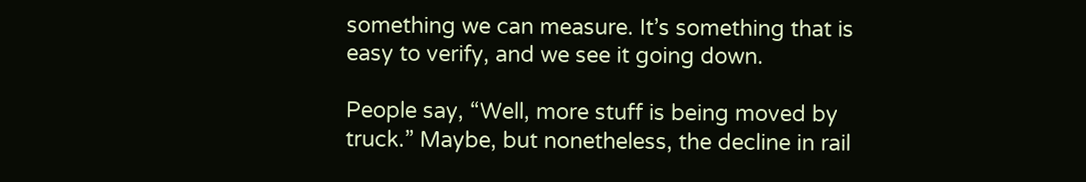something we can measure. It’s something that is easy to verify, and we see it going down.

People say, “Well, more stuff is being moved by truck.” Maybe, but nonetheless, the decline in rail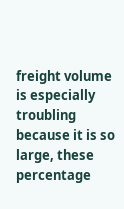freight volume is especially troubling because it is so large, these percentage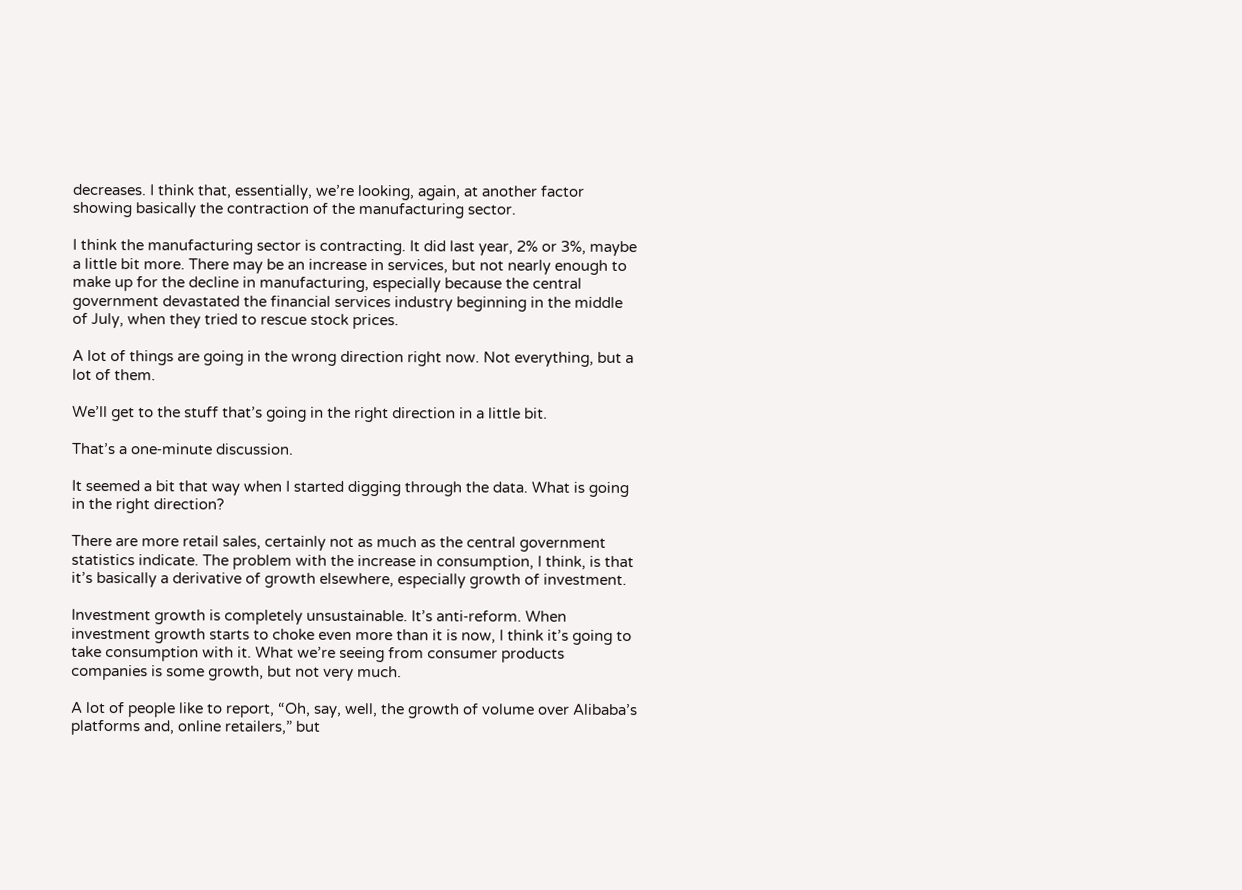decreases. I think that, essentially, we’re looking, again, at another factor showing basically the contraction of the manufacturing sector.

I think the manufacturing sector is contracting. It did last year, 2% or 3%, maybe a little bit more. There may be an increase in services, but not nearly enough to make up for the decline in manufacturing, especially because the central government devastated the financial services industry beginning in the middle of July, when they tried to rescue stock prices.

A lot of things are going in the wrong direction right now. Not everything, but a lot of them.

We’ll get to the stuff that’s going in the right direction in a little bit.

That’s a one‑minute discussion.

It seemed a bit that way when I started digging through the data. What is going in the right direction?

There are more retail sales, certainly not as much as the central government statistics indicate. The problem with the increase in consumption, I think, is that it’s basically a derivative of growth elsewhere, especially growth of investment.

Investment growth is completely unsustainable. It’s anti‑reform. When investment growth starts to choke even more than it is now, I think it’s going to take consumption with it. What we’re seeing from consumer products companies is some growth, but not very much.

A lot of people like to report, “Oh, say, well, the growth of volume over Alibaba’s platforms and, online retailers,” but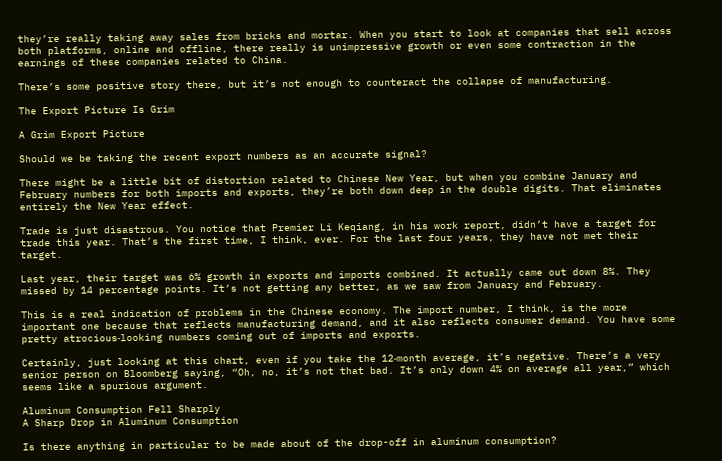they’re really taking away sales from bricks and mortar. When you start to look at companies that sell across both platforms, online and offline, there really is unimpressive growth or even some contraction in the earnings of these companies related to China.

There’s some positive story there, but it’s not enough to counteract the collapse of manufacturing.

The Export Picture Is Grim

A Grim Export Picture

Should we be taking the recent export numbers as an accurate signal?

There might be a little bit of distortion related to Chinese New Year, but when you combine January and February numbers for both imports and exports, they’re both down deep in the double digits. That eliminates entirely the New Year effect.

Trade is just disastrous. You notice that Premier Li Keqiang, in his work report, didn’t have a target for trade this year. That’s the first time, I think, ever. For the last four years, they have not met their target.

Last year, their target was 6% growth in exports and imports combined. It actually came out down 8%. They missed by 14 percentage points. It’s not getting any better, as we saw from January and February.

This is a real indication of problems in the Chinese economy. The import number, I think, is the more important one because that reflects manufacturing demand, and it also reflects consumer demand. You have some pretty atrocious‑looking numbers coming out of imports and exports.

Certainly, just looking at this chart, even if you take the 12‑month average, it’s negative. There’s a very senior person on Bloomberg saying, “Oh, no, it’s not that bad. It’s only down 4% on average all year,” which seems like a spurious argument.

Aluminum Consumption Fell Sharply
A Sharp Drop in Aluminum Consumption

Is there anything in particular to be made about of the drop-off in aluminum consumption?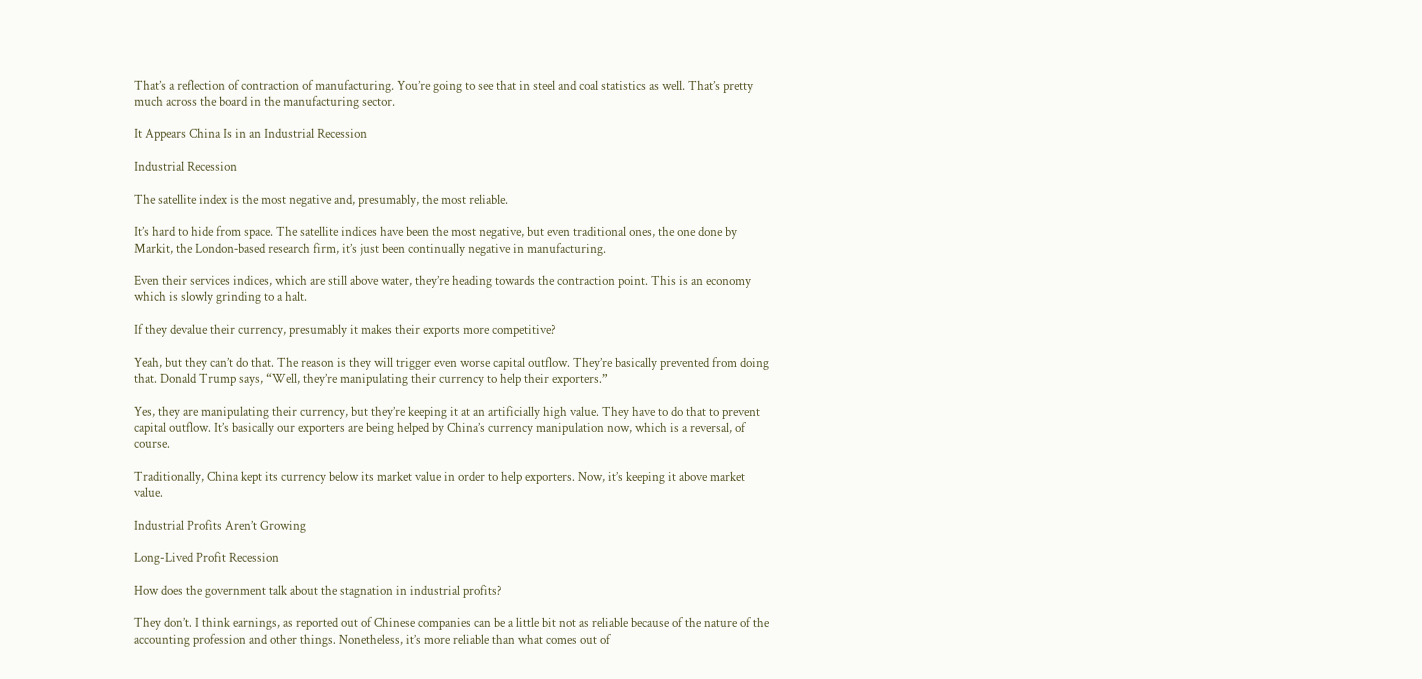That’s a reflection of contraction of manufacturing. You’re going to see that in steel and coal statistics as well. That’s pretty much across the board in the manufacturing sector.

It Appears China Is in an Industrial Recession

Industrial Recession

The satellite index is the most negative and, presumably, the most reliable.

It’s hard to hide from space. The satellite indices have been the most negative, but even traditional ones, the one done by Markit, the London‑based research firm, it’s just been continually negative in manufacturing.

Even their services indices, which are still above water, they’re heading towards the contraction point. This is an economy which is slowly grinding to a halt.

If they devalue their currency, presumably it makes their exports more competitive?

Yeah, but they can’t do that. The reason is they will trigger even worse capital outflow. They’re basically prevented from doing that. Donald Trump says, “Well, they’re manipulating their currency to help their exporters.”

Yes, they are manipulating their currency, but they’re keeping it at an artificially high value. They have to do that to prevent capital outflow. It’s basically our exporters are being helped by China’s currency manipulation now, which is a reversal, of course.

Traditionally, China kept its currency below its market value in order to help exporters. Now, it’s keeping it above market value.

Industrial Profits Aren’t Growing

Long-Lived Profit Recession

How does the government talk about the stagnation in industrial profits?

They don’t. I think earnings, as reported out of Chinese companies can be a little bit not as reliable because of the nature of the accounting profession and other things. Nonetheless, it’s more reliable than what comes out of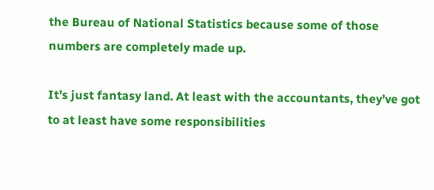the Bureau of National Statistics because some of those numbers are completely made up.

It’s just fantasy land. At least with the accountants, they’ve got to at least have some responsibilities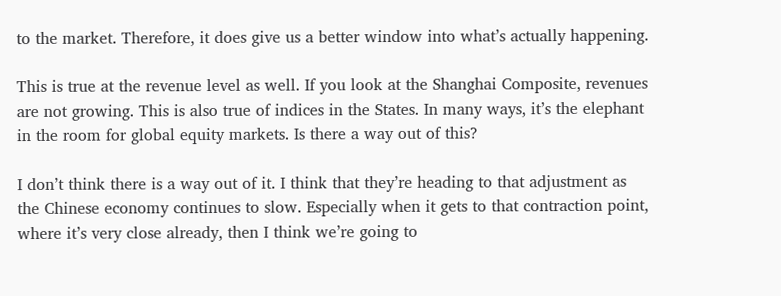to the market. Therefore, it does give us a better window into what’s actually happening.

This is true at the revenue level as well. If you look at the Shanghai Composite, revenues are not growing. This is also true of indices in the States. In many ways, it’s the elephant in the room for global equity markets. Is there a way out of this?

I don’t think there is a way out of it. I think that they’re heading to that adjustment as the Chinese economy continues to slow. Especially when it gets to that contraction point, where it’s very close already, then I think we’re going to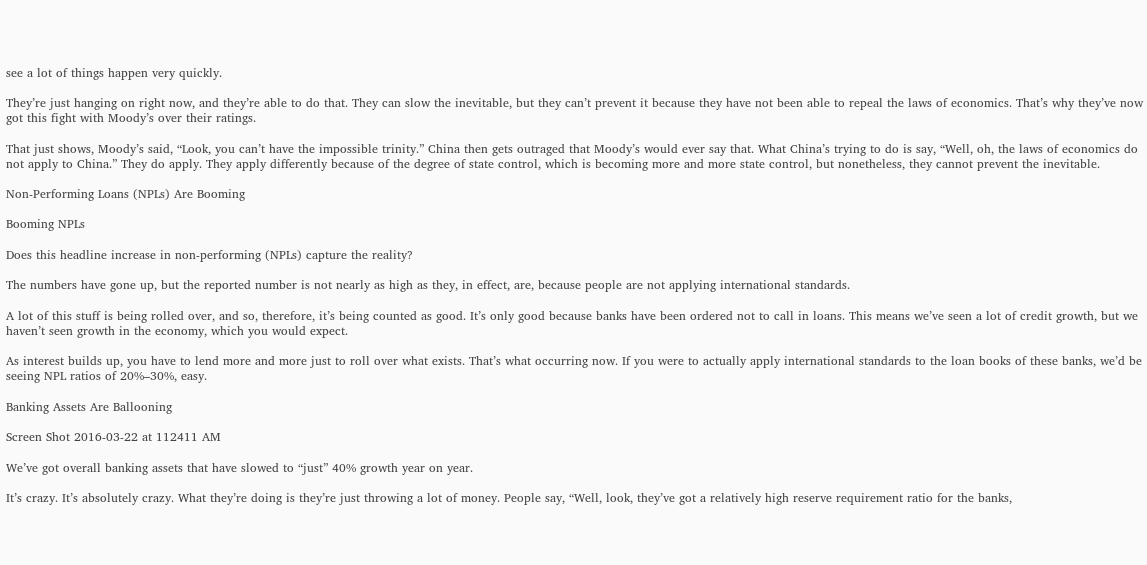see a lot of things happen very quickly.

They’re just hanging on right now, and they’re able to do that. They can slow the inevitable, but they can’t prevent it because they have not been able to repeal the laws of economics. That’s why they’ve now got this fight with Moody’s over their ratings.

That just shows, Moody’s said, “Look, you can’t have the impossible trinity.” China then gets outraged that Moody’s would ever say that. What China’s trying to do is say, “Well, oh, the laws of economics do not apply to China.” They do apply. They apply differently because of the degree of state control, which is becoming more and more state control, but nonetheless, they cannot prevent the inevitable.

Non-Performing Loans (NPLs) Are Booming

Booming NPLs

Does this headline increase in non-performing (NPLs) capture the reality?

The numbers have gone up, but the reported number is not nearly as high as they, in effect, are, because people are not applying international standards.

A lot of this stuff is being rolled over, and so, therefore, it’s being counted as good. It’s only good because banks have been ordered not to call in loans. This means we’ve seen a lot of credit growth, but we haven’t seen growth in the economy, which you would expect.

As interest builds up, you have to lend more and more just to roll over what exists. That’s what occurring now. If you were to actually apply international standards to the loan books of these banks, we’d be seeing NPL ratios of 20%–30%, easy.

Banking Assets Are Ballooning

Screen Shot 2016-03-22 at 112411 AM

We’ve got overall banking assets that have slowed to “just” 40% growth year on year.

It’s crazy. It’s absolutely crazy. What they’re doing is they’re just throwing a lot of money. People say, “Well, look, they’ve got a relatively high reserve requirement ratio for the banks,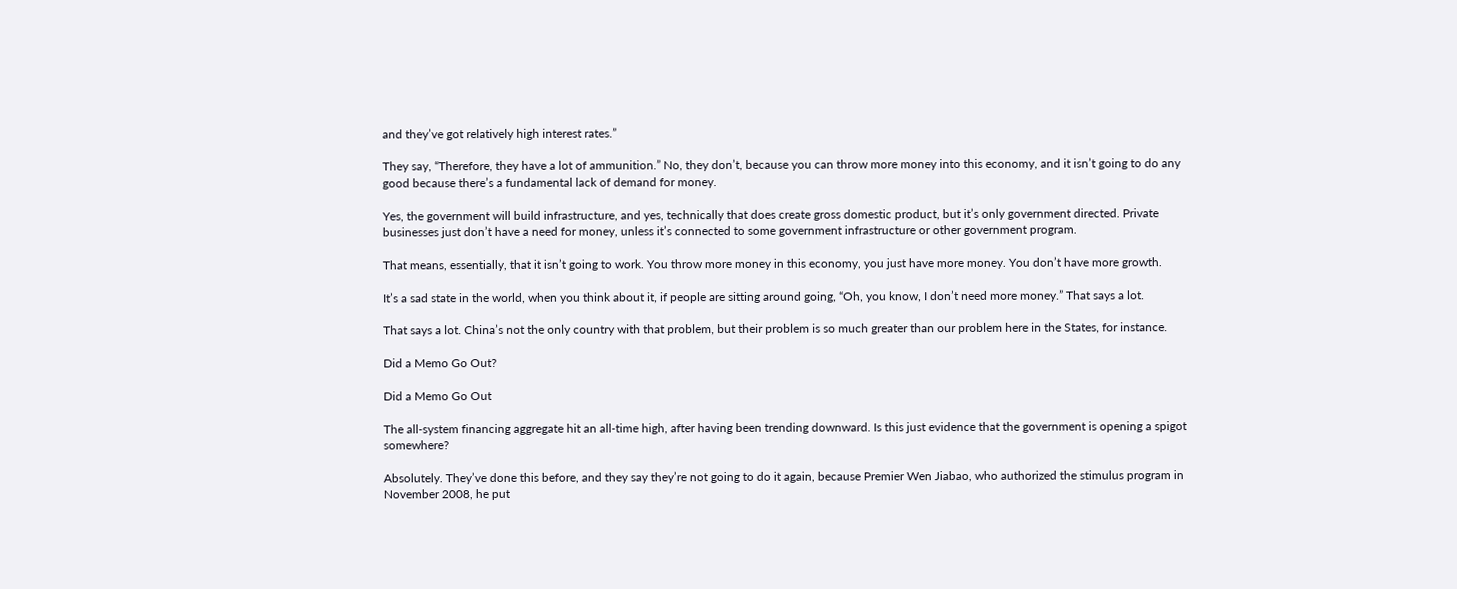and they’ve got relatively high interest rates.”

They say, “Therefore, they have a lot of ammunition.” No, they don’t, because you can throw more money into this economy, and it isn’t going to do any good because there’s a fundamental lack of demand for money.

Yes, the government will build infrastructure, and yes, technically that does create gross domestic product, but it’s only government directed. Private businesses just don’t have a need for money, unless it’s connected to some government infrastructure or other government program.

That means, essentially, that it isn’t going to work. You throw more money in this economy, you just have more money. You don’t have more growth.

It’s a sad state in the world, when you think about it, if people are sitting around going, “Oh, you know, I don’t need more money.” That says a lot.

That says a lot. China’s not the only country with that problem, but their problem is so much greater than our problem here in the States, for instance.

Did a Memo Go Out?

Did a Memo Go Out

The all‑system financing aggregate hit an all‑time high, after having been trending downward. Is this just evidence that the government is opening a spigot somewhere?

Absolutely. They’ve done this before, and they say they’re not going to do it again, because Premier Wen Jiabao, who authorized the stimulus program in November 2008, he put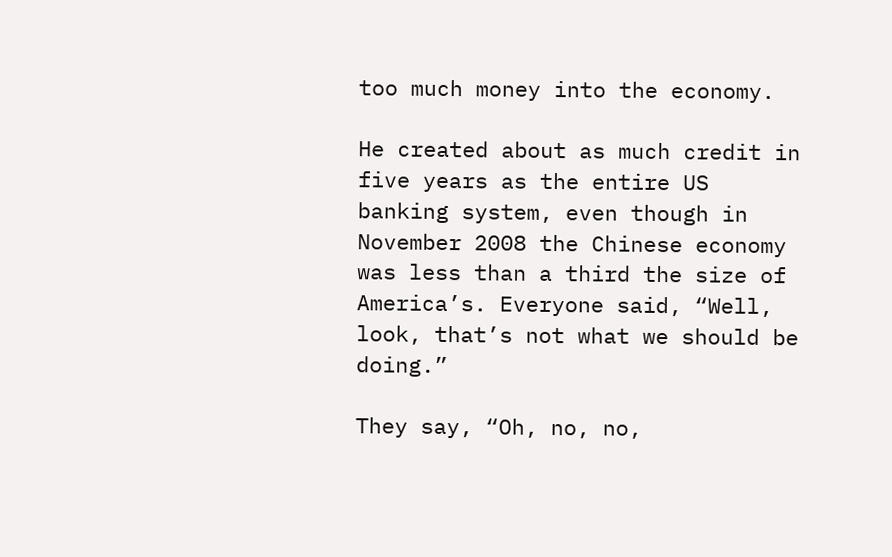too much money into the economy.

He created about as much credit in five years as the entire US banking system, even though in November 2008 the Chinese economy was less than a third the size of America’s. Everyone said, “Well, look, that’s not what we should be doing.”

They say, “Oh, no, no,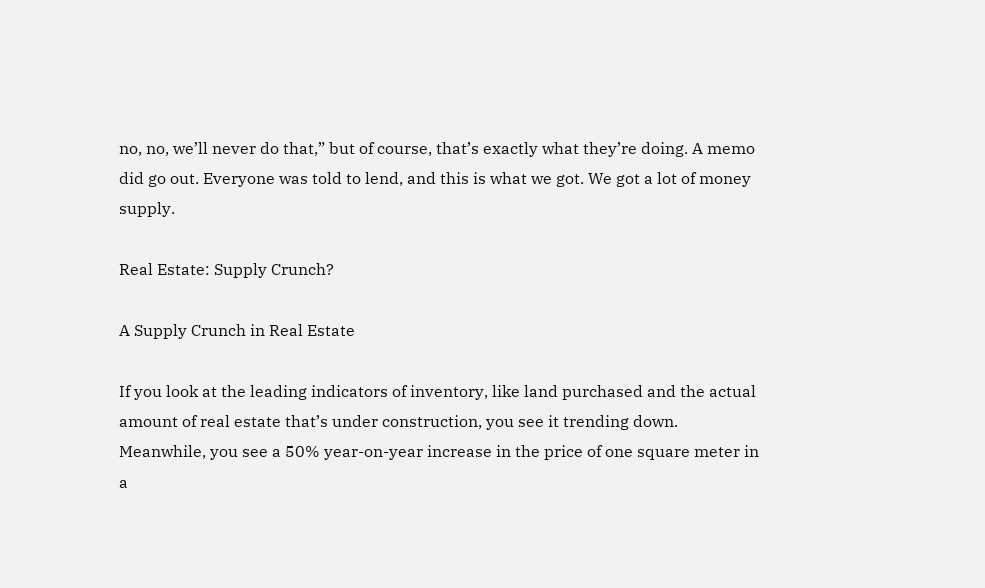no, no, we’ll never do that,” but of course, that’s exactly what they’re doing. A memo did go out. Everyone was told to lend, and this is what we got. We got a lot of money supply.

Real Estate: Supply Crunch?

A Supply Crunch in Real Estate

If you look at the leading indicators of inventory, like land purchased and the actual amount of real estate that’s under construction, you see it trending down. Meanwhile, you see a 50% year-on-year increase in the price of one square meter in a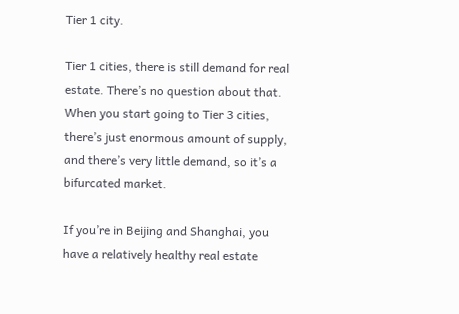Tier 1 city.

Tier 1 cities, there is still demand for real estate. There’s no question about that. When you start going to Tier 3 cities, there’s just enormous amount of supply, and there’s very little demand, so it’s a bifurcated market.

If you’re in Beijing and Shanghai, you have a relatively healthy real estate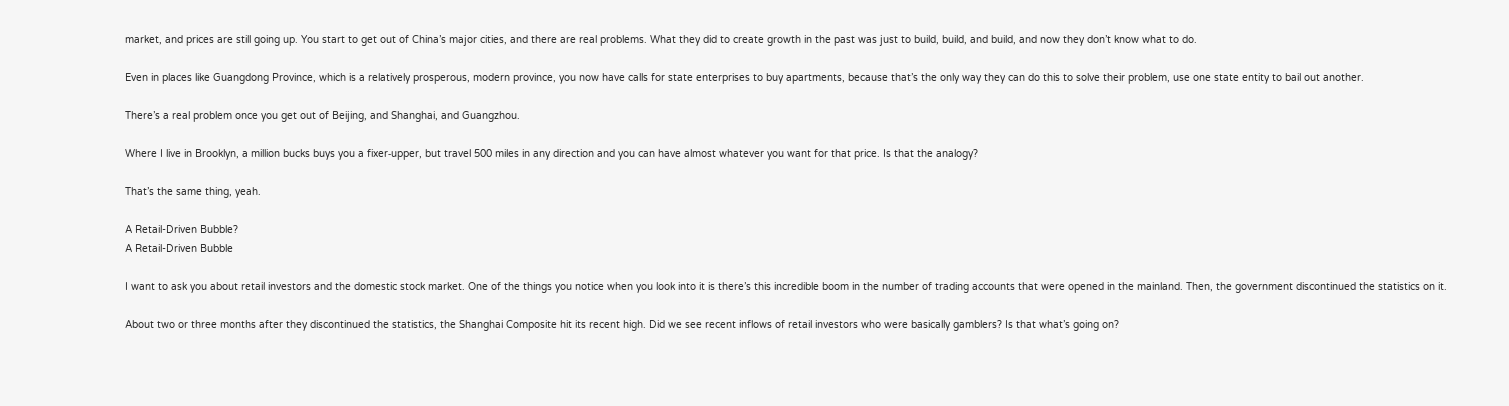market, and prices are still going up. You start to get out of China’s major cities, and there are real problems. What they did to create growth in the past was just to build, build, and build, and now they don’t know what to do.

Even in places like Guangdong Province, which is a relatively prosperous, modern province, you now have calls for state enterprises to buy apartments, because that’s the only way they can do this to solve their problem, use one state entity to bail out another.

There’s a real problem once you get out of Beijing, and Shanghai, and Guangzhou.

Where I live in Brooklyn, a million bucks buys you a fixer‑upper, but travel 500 miles in any direction and you can have almost whatever you want for that price. Is that the analogy?

That’s the same thing, yeah.

A Retail-Driven Bubble?
A Retail-Driven Bubble

I want to ask you about retail investors and the domestic stock market. One of the things you notice when you look into it is there’s this incredible boom in the number of trading accounts that were opened in the mainland. Then, the government discontinued the statistics on it.

About two or three months after they discontinued the statistics, the Shanghai Composite hit its recent high. Did we see recent inflows of retail investors who were basically gamblers? Is that what’s going on?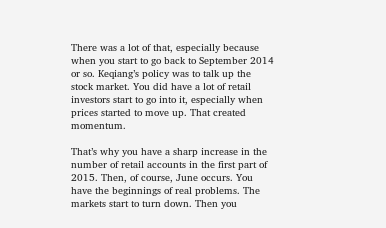There was a lot of that, especially because when you start to go back to September 2014 or so. Keqiang’s policy was to talk up the stock market. You did have a lot of retail investors start to go into it, especially when prices started to move up. That created momentum.

That’s why you have a sharp increase in the number of retail accounts in the first part of 2015. Then, of course, June occurs. You have the beginnings of real problems. The markets start to turn down. Then you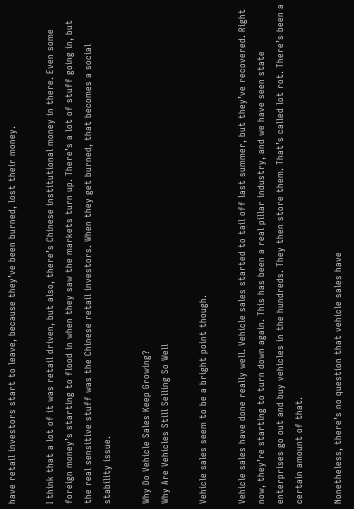have retail investors start to leave, because they’ve been burned, lost their money.

I think that a lot of it was retail driven, but also, there’s Chinese institutional money in there. Even some foreign money’s starting to flood in when they saw the markets turn up. There’s a lot of stuff going in, but the real sensitive stuff was the Chinese retail investors. When they get burned, that becomes a social stability issue.

Why Do Vehicle Sales Keep Growing?
Why Are Vehicles Still Selling So Well

Vehicle sales seem to be a bright point though.

Vehicle sales have done really well. Vehicle sales started to tail off last summer, but they’ve recovered. Right now, they’re starting to turn down again. This has been a real pillar industry, and we have seen state enterprises go out and buy vehicles in the hundreds. They then store them. That’s called lot rot. There’s been a certain amount of that.

Nonetheless, there’s no question that vehicle sales have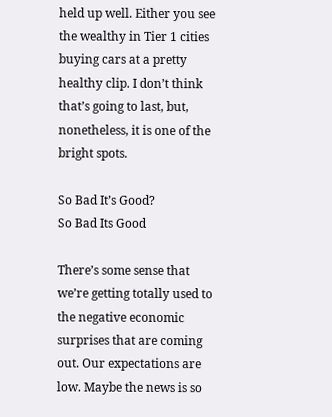held up well. Either you see the wealthy in Tier 1 cities buying cars at a pretty healthy clip. I don’t think that’s going to last, but, nonetheless, it is one of the bright spots.

So Bad It’s Good?
So Bad Its Good

There’s some sense that we’re getting totally used to the negative economic surprises that are coming out. Our expectations are low. Maybe the news is so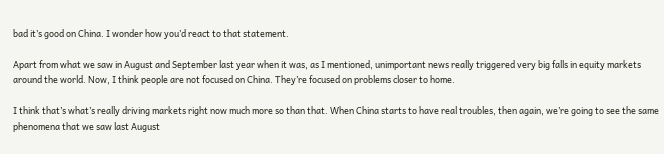bad it’s good on China. I wonder how you’d react to that statement.

Apart from what we saw in August and September last year when it was, as I mentioned, unimportant news really triggered very big falls in equity markets around the world. Now, I think people are not focused on China. They’re focused on problems closer to home.

I think that’s what’s really driving markets right now much more so than that. When China starts to have real troubles, then again, we’re going to see the same phenomena that we saw last August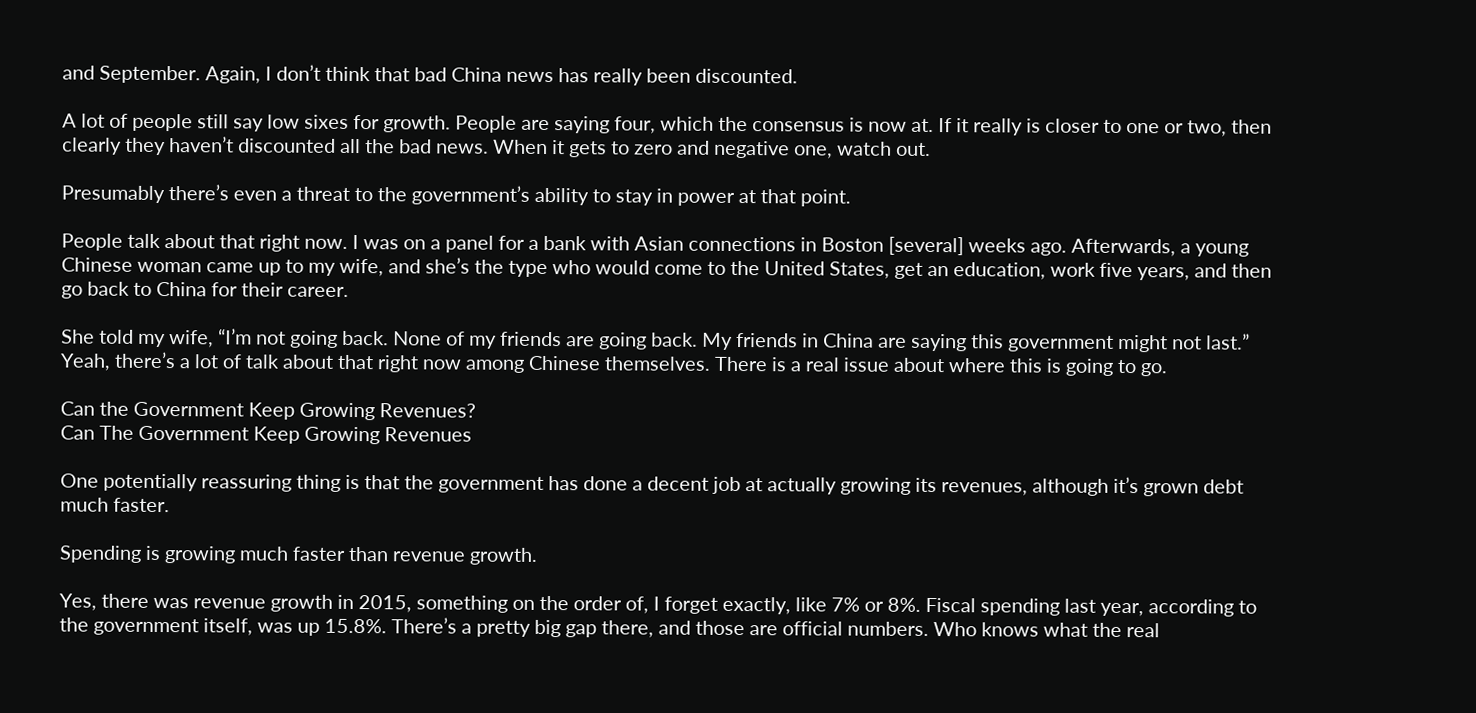and September. Again, I don’t think that bad China news has really been discounted.

A lot of people still say low sixes for growth. People are saying four, which the consensus is now at. If it really is closer to one or two, then clearly they haven’t discounted all the bad news. When it gets to zero and negative one, watch out.

Presumably there’s even a threat to the government’s ability to stay in power at that point.

People talk about that right now. I was on a panel for a bank with Asian connections in Boston [several] weeks ago. Afterwards, a young Chinese woman came up to my wife, and she’s the type who would come to the United States, get an education, work five years, and then go back to China for their career.

She told my wife, “I’m not going back. None of my friends are going back. My friends in China are saying this government might not last.” Yeah, there’s a lot of talk about that right now among Chinese themselves. There is a real issue about where this is going to go.

Can the Government Keep Growing Revenues?
Can The Government Keep Growing Revenues

One potentially reassuring thing is that the government has done a decent job at actually growing its revenues, although it’s grown debt much faster.

Spending is growing much faster than revenue growth.

Yes, there was revenue growth in 2015, something on the order of, I forget exactly, like 7% or 8%. Fiscal spending last year, according to the government itself, was up 15.8%. There’s a pretty big gap there, and those are official numbers. Who knows what the real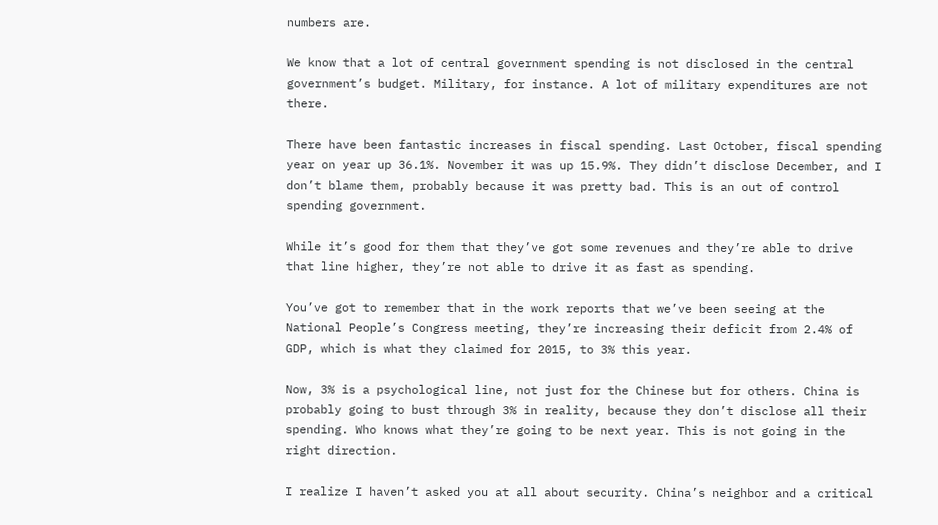numbers are.

We know that a lot of central government spending is not disclosed in the central government’s budget. Military, for instance. A lot of military expenditures are not there.

There have been fantastic increases in fiscal spending. Last October, fiscal spending year on year up 36.1%. November it was up 15.9%. They didn’t disclose December, and I don’t blame them, probably because it was pretty bad. This is an out of control spending government.

While it’s good for them that they’ve got some revenues and they’re able to drive that line higher, they’re not able to drive it as fast as spending.

You’ve got to remember that in the work reports that we’ve been seeing at the National People’s Congress meeting, they’re increasing their deficit from 2.4% of GDP, which is what they claimed for 2015, to 3% this year.

Now, 3% is a psychological line, not just for the Chinese but for others. China is probably going to bust through 3% in reality, because they don’t disclose all their spending. Who knows what they’re going to be next year. This is not going in the right direction.

I realize I haven’t asked you at all about security. China’s neighbor and a critical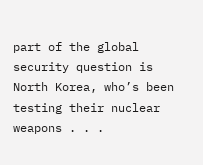part of the global security question is North Korea, who’s been testing their nuclear weapons . . .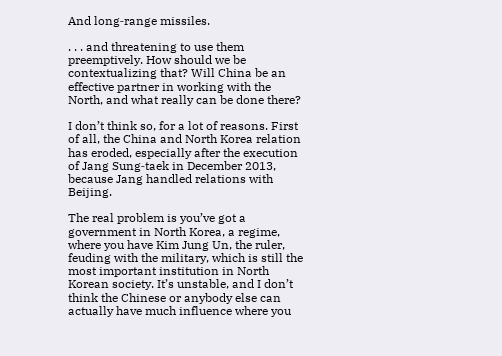And long‑range missiles.

. . . and threatening to use them preemptively. How should we be contextualizing that? Will China be an effective partner in working with the North, and what really can be done there?

I don’t think so, for a lot of reasons. First of all, the China and North Korea relation has eroded, especially after the execution of Jang Sung‑taek in December 2013, because Jang handled relations with Beijing.

The real problem is you’ve got a government in North Korea, a regime, where you have Kim Jung Un, the ruler, feuding with the military, which is still the most important institution in North Korean society. It’s unstable, and I don’t think the Chinese or anybody else can actually have much influence where you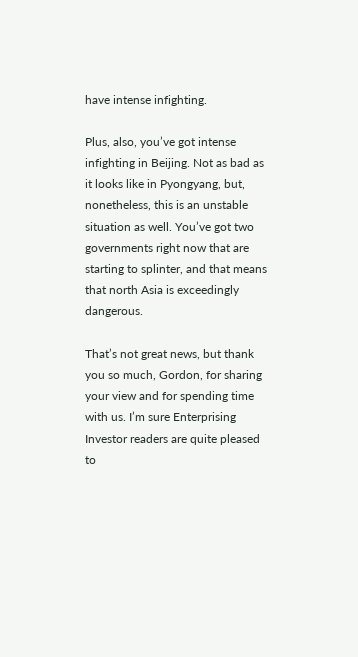have intense infighting.

Plus, also, you’ve got intense infighting in Beijing. Not as bad as it looks like in Pyongyang, but, nonetheless, this is an unstable situation as well. You’ve got two governments right now that are starting to splinter, and that means that north Asia is exceedingly dangerous.

That’s not great news, but thank you so much, Gordon, for sharing your view and for spending time with us. I’m sure Enterprising Investor readers are quite pleased to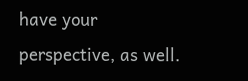have your perspective, as well.